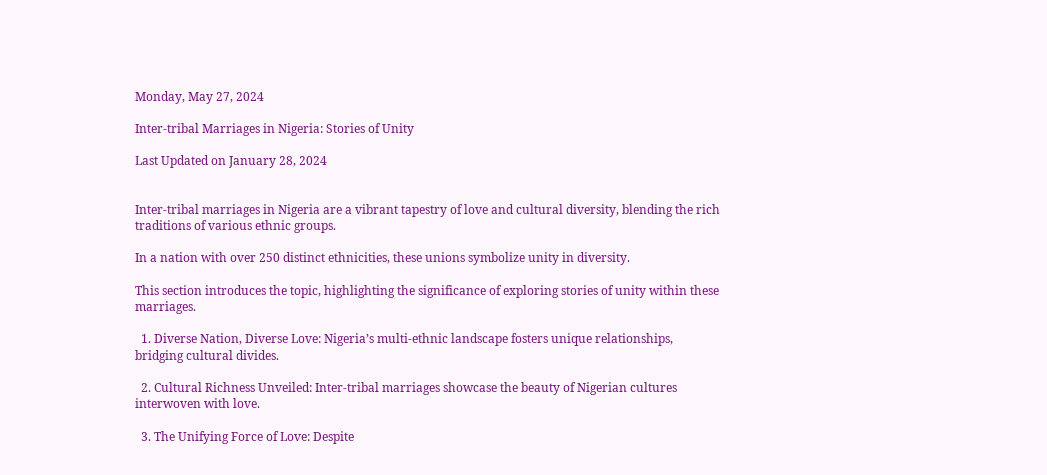Monday, May 27, 2024

Inter-tribal Marriages in Nigeria: Stories of Unity

Last Updated on January 28, 2024


Inter-tribal marriages in Nigeria are a vibrant tapestry of love and cultural diversity, blending the rich traditions of various ethnic groups.

In a nation with over 250 distinct ethnicities, these unions symbolize unity in diversity.

This section introduces the topic, highlighting the significance of exploring stories of unity within these marriages.

  1. Diverse Nation, Diverse Love: Nigeria’s multi-ethnic landscape fosters unique relationships, bridging cultural divides.

  2. Cultural Richness Unveiled: Inter-tribal marriages showcase the beauty of Nigerian cultures interwoven with love.

  3. The Unifying Force of Love: Despite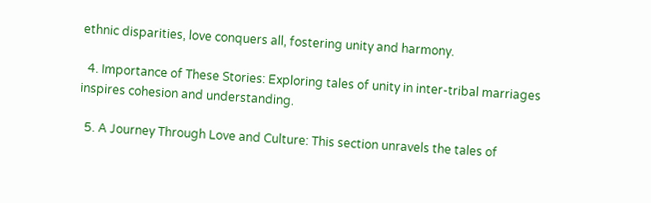ethnic disparities, love conquers all, fostering unity and harmony.

  4. Importance of These Stories: Exploring tales of unity in inter-tribal marriages inspires cohesion and understanding.

  5. A Journey Through Love and Culture: This section unravels the tales of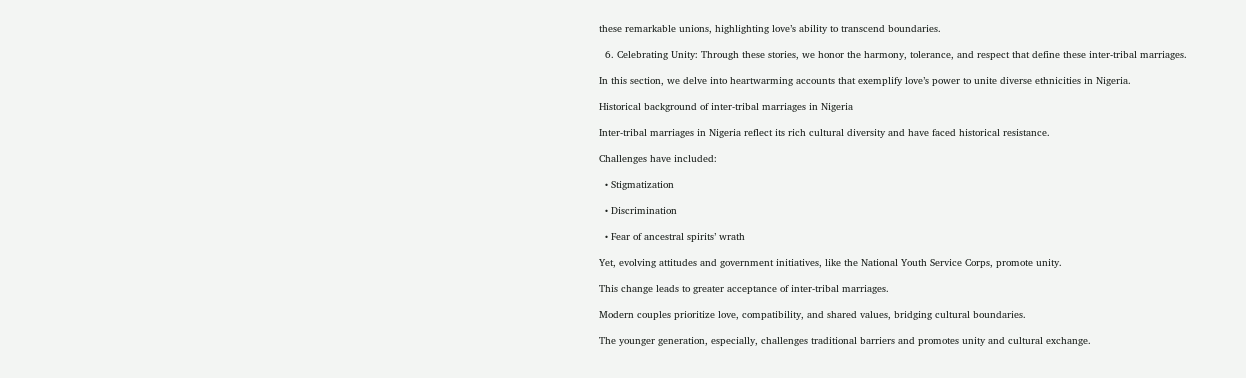these remarkable unions, highlighting love’s ability to transcend boundaries.

  6. Celebrating Unity: Through these stories, we honor the harmony, tolerance, and respect that define these inter-tribal marriages.

In this section, we delve into heartwarming accounts that exemplify love’s power to unite diverse ethnicities in Nigeria.

Historical background of inter-tribal marriages in Nigeria

Inter-tribal marriages in Nigeria reflect its rich cultural diversity and have faced historical resistance.

Challenges have included:

  • Stigmatization

  • Discrimination

  • Fear of ancestral spirits’ wrath

Yet, evolving attitudes and government initiatives, like the National Youth Service Corps, promote unity.

This change leads to greater acceptance of inter-tribal marriages.

Modern couples prioritize love, compatibility, and shared values, bridging cultural boundaries.

The younger generation, especially, challenges traditional barriers and promotes unity and cultural exchange.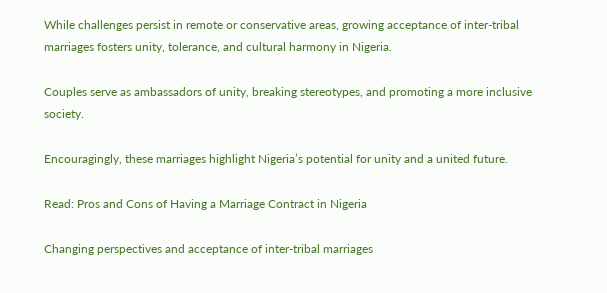While challenges persist in remote or conservative areas, growing acceptance of inter-tribal marriages fosters unity, tolerance, and cultural harmony in Nigeria.

Couples serve as ambassadors of unity, breaking stereotypes, and promoting a more inclusive society.

Encouragingly, these marriages highlight Nigeria’s potential for unity and a united future.

Read: Pros and Cons of Having a Marriage Contract in Nigeria

Changing perspectives and acceptance of inter-tribal marriages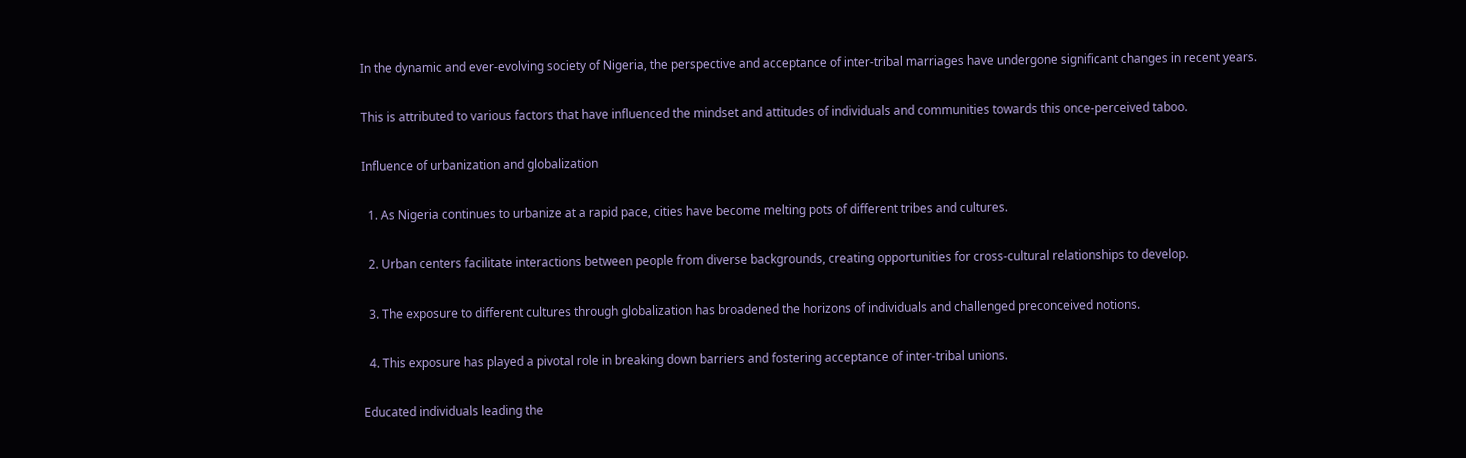In the dynamic and ever-evolving society of Nigeria, the perspective and acceptance of inter-tribal marriages have undergone significant changes in recent years.

This is attributed to various factors that have influenced the mindset and attitudes of individuals and communities towards this once-perceived taboo.

Influence of urbanization and globalization

  1. As Nigeria continues to urbanize at a rapid pace, cities have become melting pots of different tribes and cultures.

  2. Urban centers facilitate interactions between people from diverse backgrounds, creating opportunities for cross-cultural relationships to develop.

  3. The exposure to different cultures through globalization has broadened the horizons of individuals and challenged preconceived notions.

  4. This exposure has played a pivotal role in breaking down barriers and fostering acceptance of inter-tribal unions.

Educated individuals leading the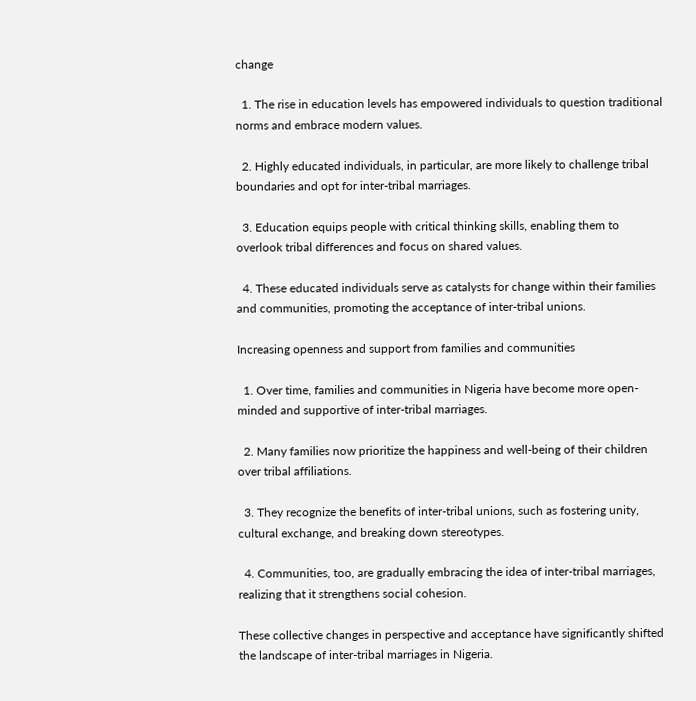change

  1. The rise in education levels has empowered individuals to question traditional norms and embrace modern values.

  2. Highly educated individuals, in particular, are more likely to challenge tribal boundaries and opt for inter-tribal marriages.

  3. Education equips people with critical thinking skills, enabling them to overlook tribal differences and focus on shared values.

  4. These educated individuals serve as catalysts for change within their families and communities, promoting the acceptance of inter-tribal unions.

Increasing openness and support from families and communities

  1. Over time, families and communities in Nigeria have become more open-minded and supportive of inter-tribal marriages.

  2. Many families now prioritize the happiness and well-being of their children over tribal affiliations.

  3. They recognize the benefits of inter-tribal unions, such as fostering unity, cultural exchange, and breaking down stereotypes.

  4. Communities, too, are gradually embracing the idea of inter-tribal marriages, realizing that it strengthens social cohesion.

These collective changes in perspective and acceptance have significantly shifted the landscape of inter-tribal marriages in Nigeria.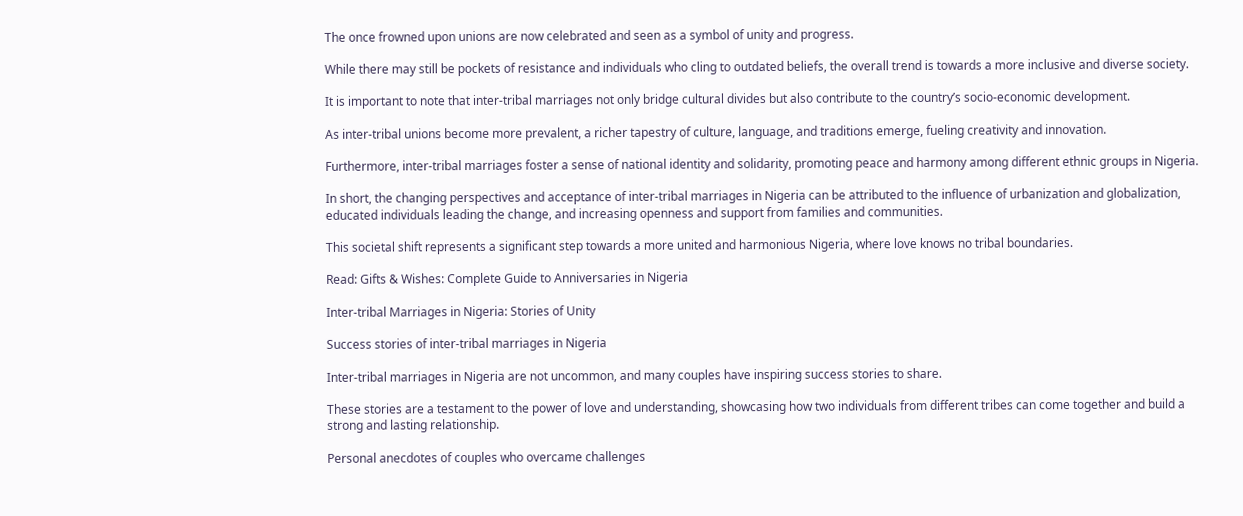The once frowned upon unions are now celebrated and seen as a symbol of unity and progress.

While there may still be pockets of resistance and individuals who cling to outdated beliefs, the overall trend is towards a more inclusive and diverse society.

It is important to note that inter-tribal marriages not only bridge cultural divides but also contribute to the country’s socio-economic development.

As inter-tribal unions become more prevalent, a richer tapestry of culture, language, and traditions emerge, fueling creativity and innovation.

Furthermore, inter-tribal marriages foster a sense of national identity and solidarity, promoting peace and harmony among different ethnic groups in Nigeria.

In short, the changing perspectives and acceptance of inter-tribal marriages in Nigeria can be attributed to the influence of urbanization and globalization, educated individuals leading the change, and increasing openness and support from families and communities.

This societal shift represents a significant step towards a more united and harmonious Nigeria, where love knows no tribal boundaries.

Read: Gifts & Wishes: Complete Guide to Anniversaries in Nigeria

Inter-tribal Marriages in Nigeria: Stories of Unity

Success stories of inter-tribal marriages in Nigeria

Inter-tribal marriages in Nigeria are not uncommon, and many couples have inspiring success stories to share.

These stories are a testament to the power of love and understanding, showcasing how two individuals from different tribes can come together and build a strong and lasting relationship.

Personal anecdotes of couples who overcame challenges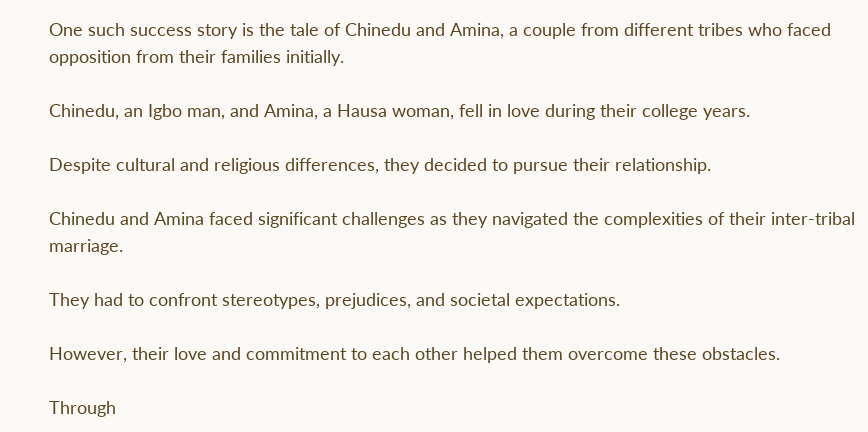One such success story is the tale of Chinedu and Amina, a couple from different tribes who faced opposition from their families initially.

Chinedu, an Igbo man, and Amina, a Hausa woman, fell in love during their college years.

Despite cultural and religious differences, they decided to pursue their relationship.

Chinedu and Amina faced significant challenges as they navigated the complexities of their inter-tribal marriage.

They had to confront stereotypes, prejudices, and societal expectations.

However, their love and commitment to each other helped them overcome these obstacles.

Through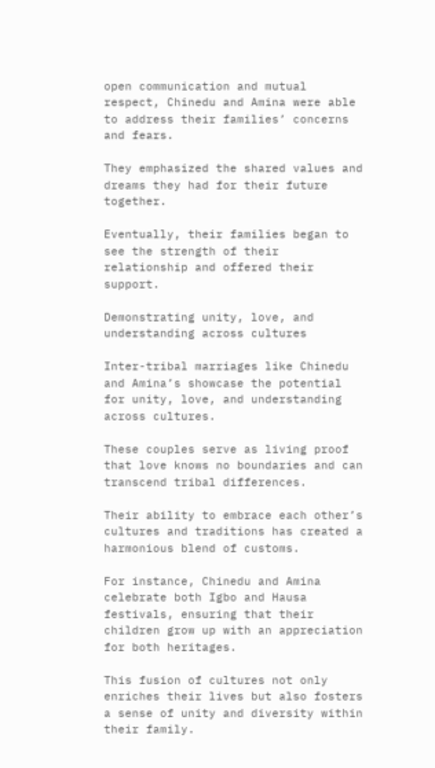open communication and mutual respect, Chinedu and Amina were able to address their families’ concerns and fears.

They emphasized the shared values and dreams they had for their future together.

Eventually, their families began to see the strength of their relationship and offered their support.

Demonstrating unity, love, and understanding across cultures

Inter-tribal marriages like Chinedu and Amina’s showcase the potential for unity, love, and understanding across cultures.

These couples serve as living proof that love knows no boundaries and can transcend tribal differences.

Their ability to embrace each other’s cultures and traditions has created a harmonious blend of customs.

For instance, Chinedu and Amina celebrate both Igbo and Hausa festivals, ensuring that their children grow up with an appreciation for both heritages.

This fusion of cultures not only enriches their lives but also fosters a sense of unity and diversity within their family.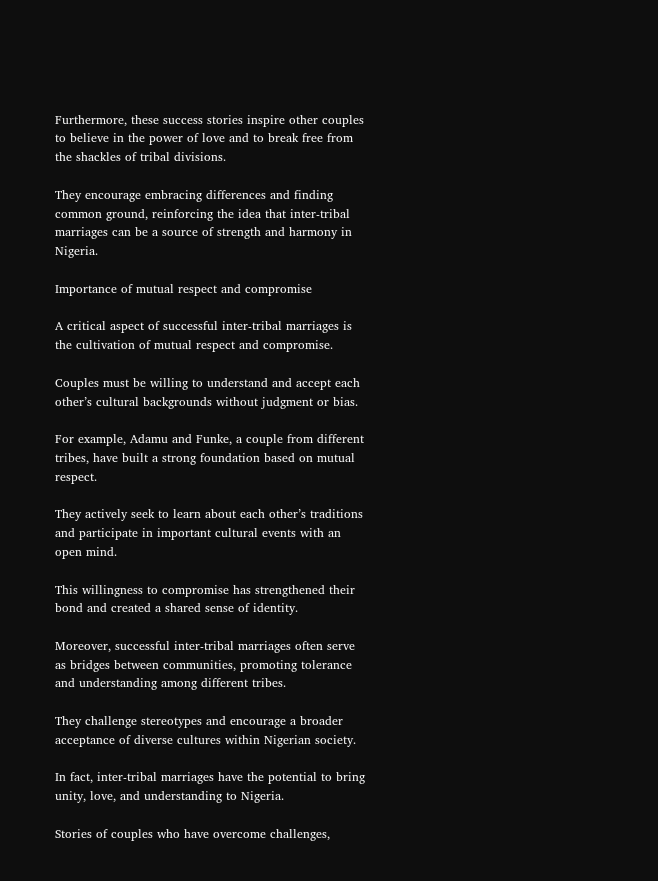Furthermore, these success stories inspire other couples to believe in the power of love and to break free from the shackles of tribal divisions.

They encourage embracing differences and finding common ground, reinforcing the idea that inter-tribal marriages can be a source of strength and harmony in Nigeria.

Importance of mutual respect and compromise

A critical aspect of successful inter-tribal marriages is the cultivation of mutual respect and compromise.

Couples must be willing to understand and accept each other’s cultural backgrounds without judgment or bias.

For example, Adamu and Funke, a couple from different tribes, have built a strong foundation based on mutual respect.

They actively seek to learn about each other’s traditions and participate in important cultural events with an open mind.

This willingness to compromise has strengthened their bond and created a shared sense of identity.

Moreover, successful inter-tribal marriages often serve as bridges between communities, promoting tolerance and understanding among different tribes.

They challenge stereotypes and encourage a broader acceptance of diverse cultures within Nigerian society.

In fact, inter-tribal marriages have the potential to bring unity, love, and understanding to Nigeria.

Stories of couples who have overcome challenges,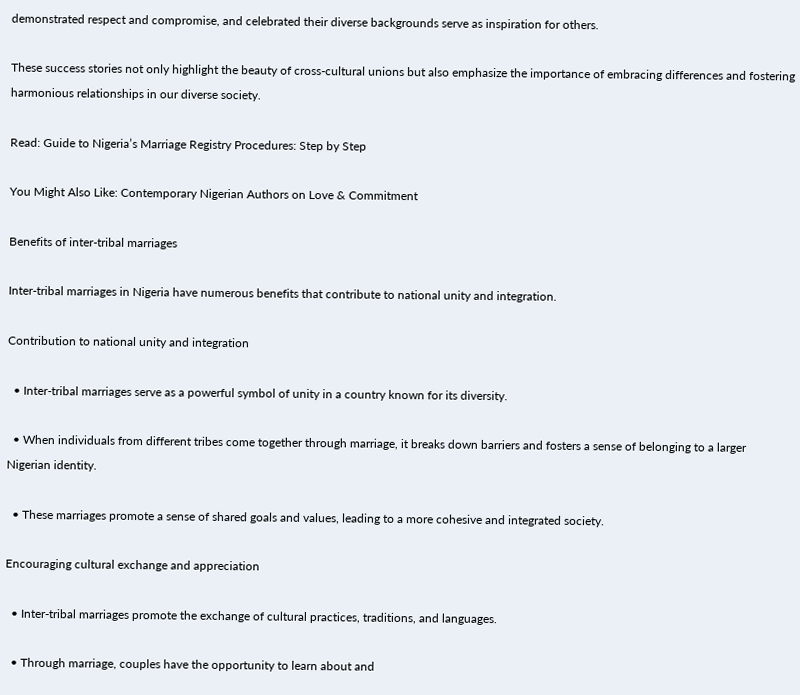demonstrated respect and compromise, and celebrated their diverse backgrounds serve as inspiration for others.

These success stories not only highlight the beauty of cross-cultural unions but also emphasize the importance of embracing differences and fostering harmonious relationships in our diverse society.

Read: Guide to Nigeria’s Marriage Registry Procedures: Step by Step

You Might Also Like: Contemporary Nigerian Authors on Love & Commitment

Benefits of inter-tribal marriages

Inter-tribal marriages in Nigeria have numerous benefits that contribute to national unity and integration.

Contribution to national unity and integration

  • Inter-tribal marriages serve as a powerful symbol of unity in a country known for its diversity.

  • When individuals from different tribes come together through marriage, it breaks down barriers and fosters a sense of belonging to a larger Nigerian identity.

  • These marriages promote a sense of shared goals and values, leading to a more cohesive and integrated society.

Encouraging cultural exchange and appreciation

  • Inter-tribal marriages promote the exchange of cultural practices, traditions, and languages.

  • Through marriage, couples have the opportunity to learn about and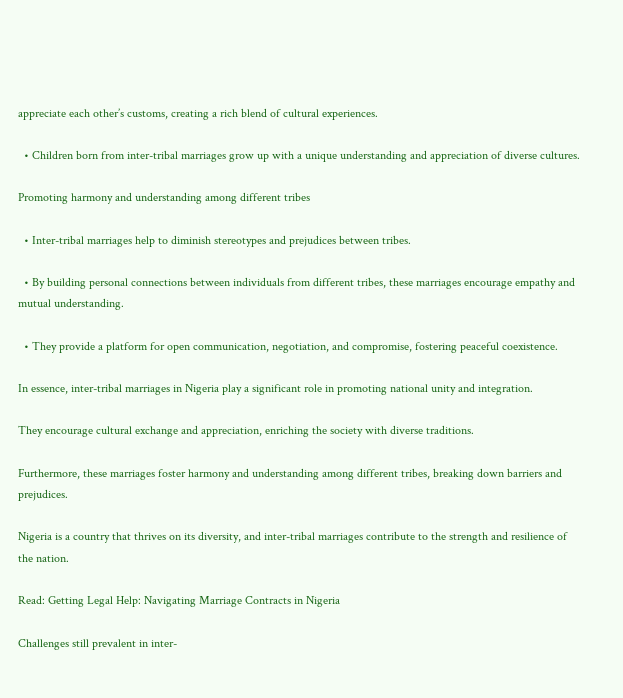appreciate each other’s customs, creating a rich blend of cultural experiences.

  • Children born from inter-tribal marriages grow up with a unique understanding and appreciation of diverse cultures.

Promoting harmony and understanding among different tribes

  • Inter-tribal marriages help to diminish stereotypes and prejudices between tribes.

  • By building personal connections between individuals from different tribes, these marriages encourage empathy and mutual understanding.

  • They provide a platform for open communication, negotiation, and compromise, fostering peaceful coexistence.

In essence, inter-tribal marriages in Nigeria play a significant role in promoting national unity and integration.

They encourage cultural exchange and appreciation, enriching the society with diverse traditions.

Furthermore, these marriages foster harmony and understanding among different tribes, breaking down barriers and prejudices.

Nigeria is a country that thrives on its diversity, and inter-tribal marriages contribute to the strength and resilience of the nation.

Read: Getting Legal Help: Navigating Marriage Contracts in Nigeria

Challenges still prevalent in inter-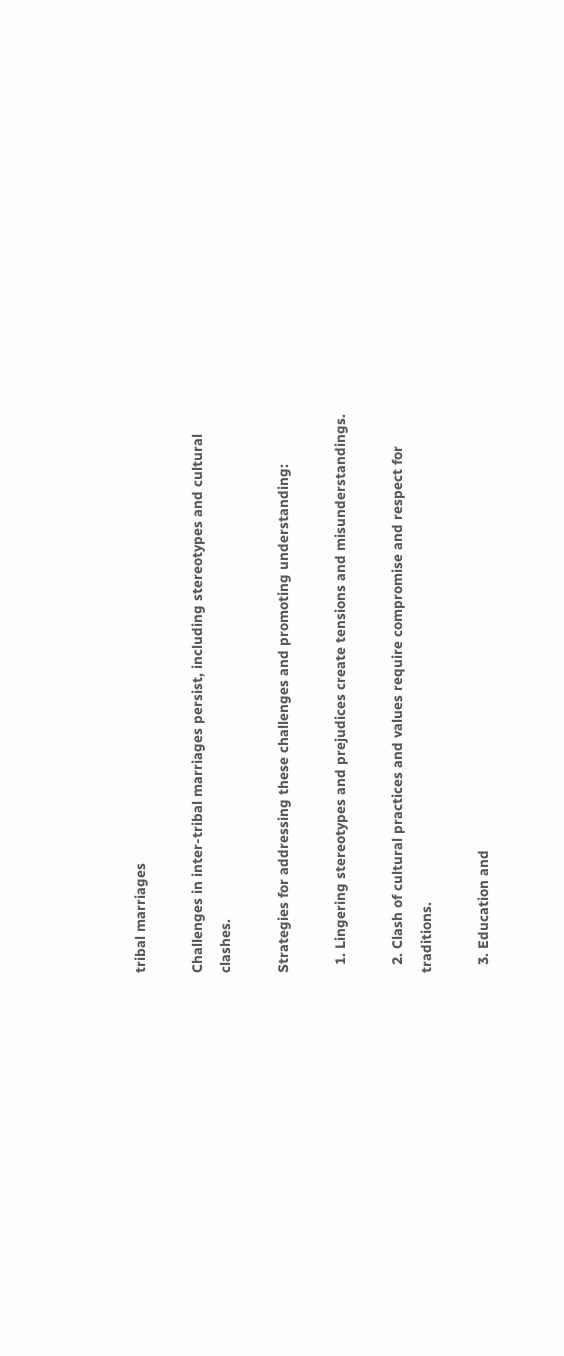tribal marriages

Challenges in inter-tribal marriages persist, including stereotypes and cultural clashes.

Strategies for addressing these challenges and promoting understanding:

  1. Lingering stereotypes and prejudices create tensions and misunderstandings.

  2. Clash of cultural practices and values require compromise and respect for traditions.

  3. Education and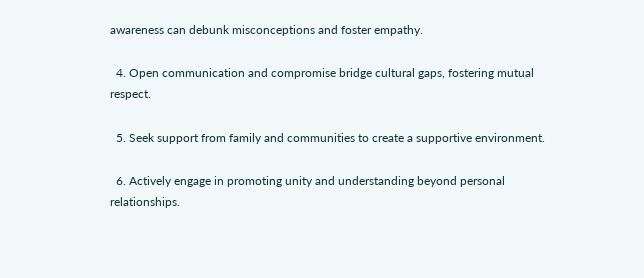awareness can debunk misconceptions and foster empathy.

  4. Open communication and compromise bridge cultural gaps, fostering mutual respect.

  5. Seek support from family and communities to create a supportive environment.

  6. Actively engage in promoting unity and understanding beyond personal relationships.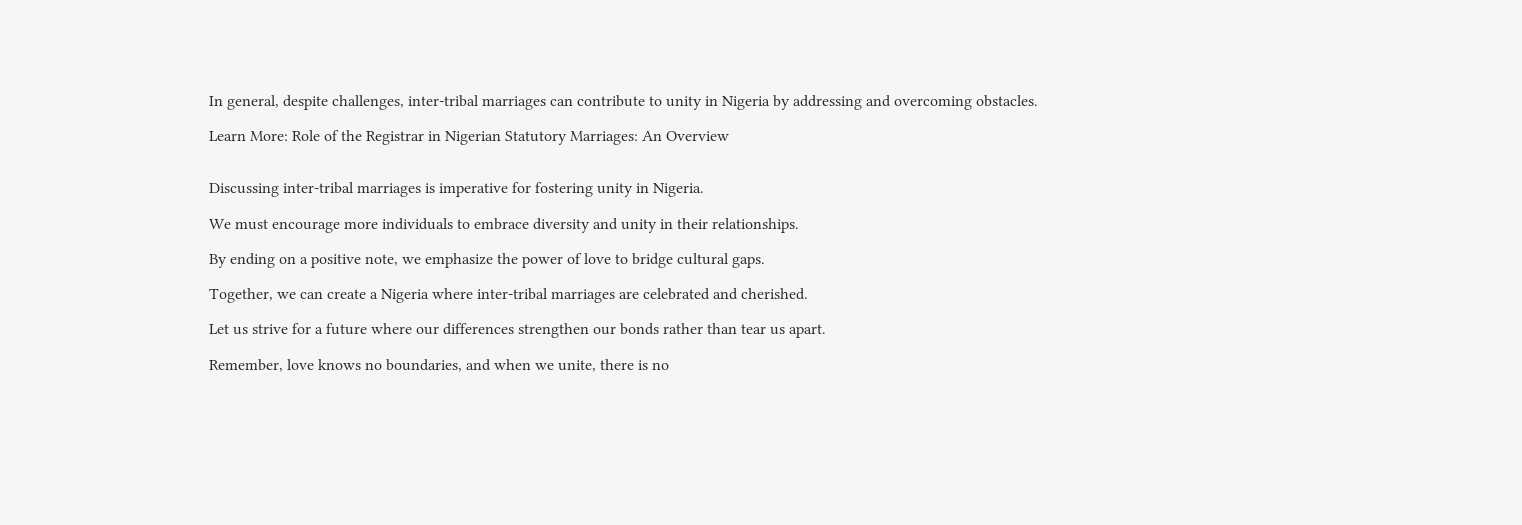In general, despite challenges, inter-tribal marriages can contribute to unity in Nigeria by addressing and overcoming obstacles.

Learn More: Role of the Registrar in Nigerian Statutory Marriages: An Overview


Discussing inter-tribal marriages is imperative for fostering unity in Nigeria.

We must encourage more individuals to embrace diversity and unity in their relationships.

By ending on a positive note, we emphasize the power of love to bridge cultural gaps.

Together, we can create a Nigeria where inter-tribal marriages are celebrated and cherished.

Let us strive for a future where our differences strengthen our bonds rather than tear us apart.

Remember, love knows no boundaries, and when we unite, there is no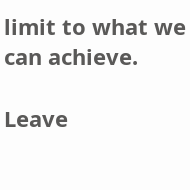limit to what we can achieve.

Leave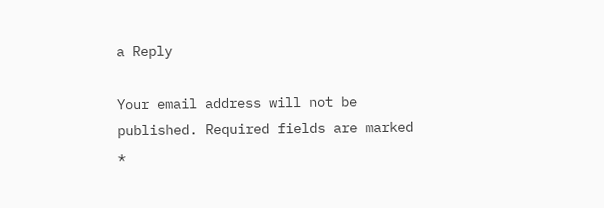a Reply

Your email address will not be published. Required fields are marked *